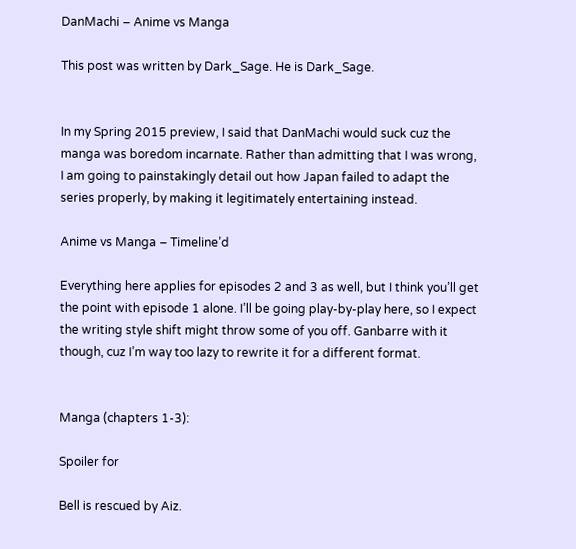DanMachi – Anime vs Manga

This post was written by Dark_Sage. He is Dark_Sage.


In my Spring 2015 preview, I said that DanMachi would suck cuz the manga was boredom incarnate. Rather than admitting that I was wrong, I am going to painstakingly detail out how Japan failed to adapt the series properly, by making it legitimately entertaining instead.

Anime vs Manga – Timeline’d

Everything here applies for episodes 2 and 3 as well, but I think you’ll get the point with episode 1 alone. I’ll be going play-by-play here, so I expect the writing style shift might throw some of you off. Ganbarre with it though, cuz I’m way too lazy to rewrite it for a different format.


Manga (chapters 1-3):

Spoiler for

Bell is rescued by Aiz.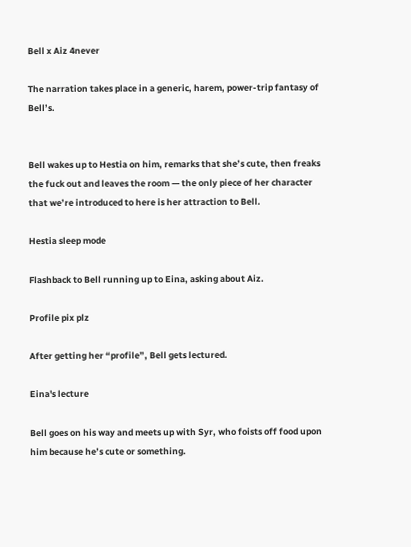Bell x Aiz 4never

The narration takes place in a generic, harem, power-trip fantasy of Bell’s.


Bell wakes up to Hestia on him, remarks that she’s cute, then freaks the fuck out and leaves the room — the only piece of her character that we’re introduced to here is her attraction to Bell.

Hestia sleep mode

Flashback to Bell running up to Eina, asking about Aiz.

Profile pix plz

After getting her “profile”, Bell gets lectured.

Eina's lecture

Bell goes on his way and meets up with Syr, who foists off food upon him because he’s cute or something.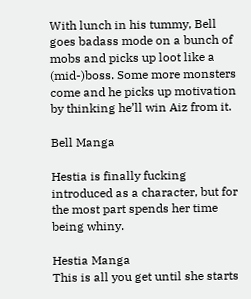With lunch in his tummy, Bell goes badass mode on a bunch of mobs and picks up loot like a (mid-)boss. Some more monsters come and he picks up motivation by thinking he’ll win Aiz from it.

Bell Manga

Hestia is finally fucking introduced as a character, but for the most part spends her time being whiny.

Hestia Manga
This is all you get until she starts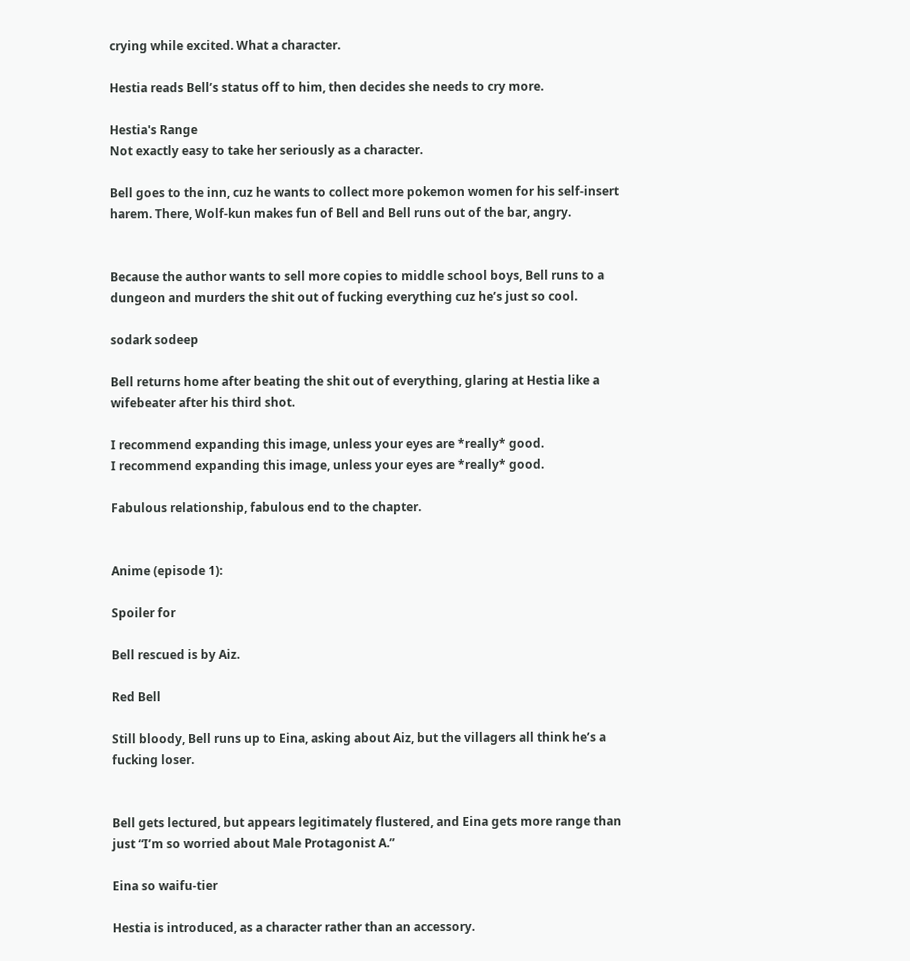crying while excited. What a character.

Hestia reads Bell’s status off to him, then decides she needs to cry more.

Hestia's Range
Not exactly easy to take her seriously as a character.

Bell goes to the inn, cuz he wants to collect more pokemon women for his self-insert harem. There, Wolf-kun makes fun of Bell and Bell runs out of the bar, angry.


Because the author wants to sell more copies to middle school boys, Bell runs to a dungeon and murders the shit out of fucking everything cuz he’s just so cool.

sodark sodeep

Bell returns home after beating the shit out of everything, glaring at Hestia like a wifebeater after his third shot.

I recommend expanding this image, unless your eyes are *really* good.
I recommend expanding this image, unless your eyes are *really* good.

Fabulous relationship, fabulous end to the chapter.


Anime (episode 1):

Spoiler for

Bell rescued is by Aiz.

Red Bell

Still bloody, Bell runs up to Eina, asking about Aiz, but the villagers all think he’s a fucking loser.


Bell gets lectured, but appears legitimately flustered, and Eina gets more range than just “I’m so worried about Male Protagonist A.”

Eina so waifu-tier

Hestia is introduced, as a character rather than an accessory.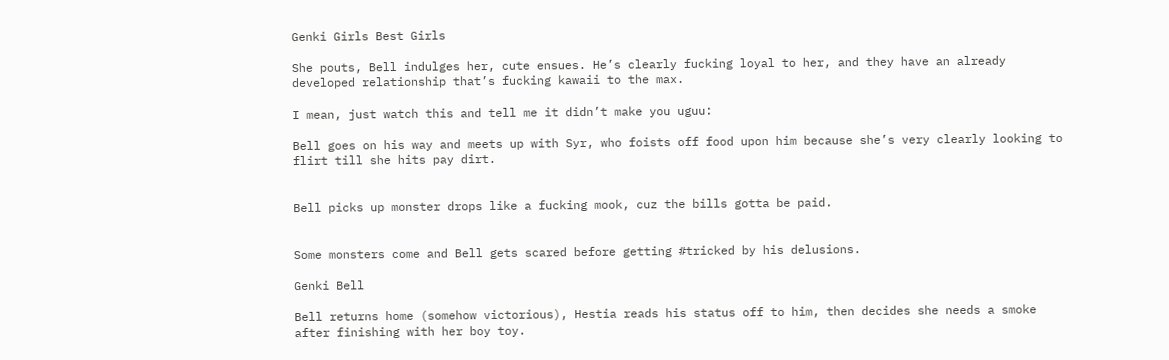Genki Girls Best Girls

She pouts, Bell indulges her, cute ensues. He’s clearly fucking loyal to her, and they have an already developed relationship that’s fucking kawaii to the max.

I mean, just watch this and tell me it didn’t make you uguu:

Bell goes on his way and meets up with Syr, who foists off food upon him because she’s very clearly looking to flirt till she hits pay dirt.


Bell picks up monster drops like a fucking mook, cuz the bills gotta be paid.


Some monsters come and Bell gets scared before getting #tricked by his delusions.

Genki Bell

Bell returns home (somehow victorious), Hestia reads his status off to him, then decides she needs a smoke after finishing with her boy toy.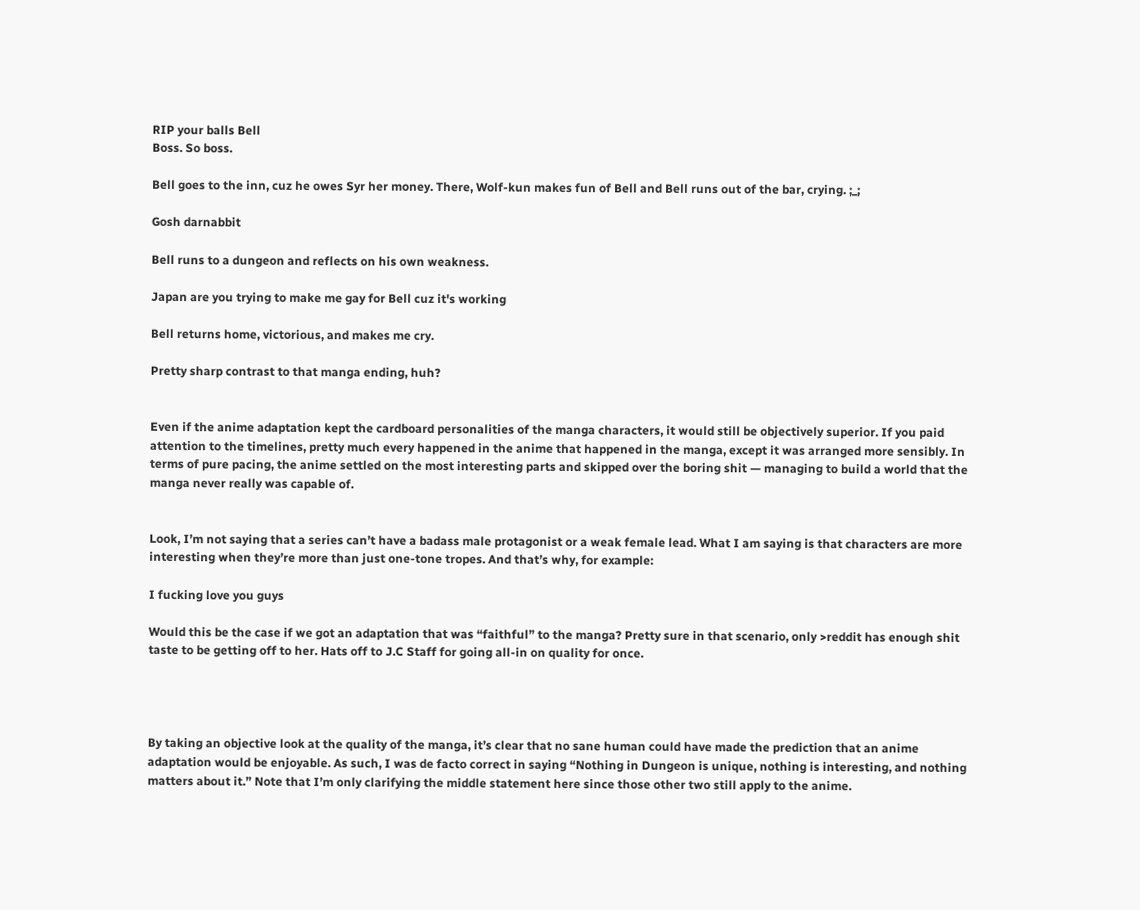RIP your balls Bell
Boss. So boss.

Bell goes to the inn, cuz he owes Syr her money. There, Wolf-kun makes fun of Bell and Bell runs out of the bar, crying. ;_;

Gosh darnabbit

Bell runs to a dungeon and reflects on his own weakness.

Japan are you trying to make me gay for Bell cuz it's working

Bell returns home, victorious, and makes me cry.

Pretty sharp contrast to that manga ending, huh?


Even if the anime adaptation kept the cardboard personalities of the manga characters, it would still be objectively superior. If you paid attention to the timelines, pretty much every happened in the anime that happened in the manga, except it was arranged more sensibly. In terms of pure pacing, the anime settled on the most interesting parts and skipped over the boring shit — managing to build a world that the manga never really was capable of.


Look, I’m not saying that a series can’t have a badass male protagonist or a weak female lead. What I am saying is that characters are more interesting when they’re more than just one-tone tropes. And that’s why, for example:

I fucking love you guys

Would this be the case if we got an adaptation that was “faithful” to the manga? Pretty sure in that scenario, only >reddit has enough shit taste to be getting off to her. Hats off to J.C Staff for going all-in on quality for once.




By taking an objective look at the quality of the manga, it’s clear that no sane human could have made the prediction that an anime adaptation would be enjoyable. As such, I was de facto correct in saying “Nothing in Dungeon is unique, nothing is interesting, and nothing matters about it.” Note that I’m only clarifying the middle statement here since those other two still apply to the anime.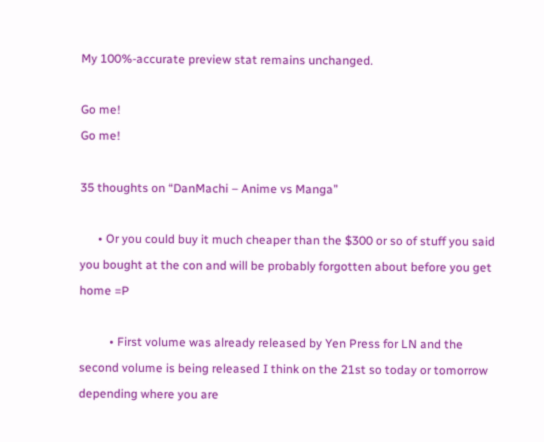My 100%-accurate preview stat remains unchanged.

Go me!
Go me!

35 thoughts on “DanMachi – Anime vs Manga”

      • Or you could buy it much cheaper than the $300 or so of stuff you said you bought at the con and will be probably forgotten about before you get home =P

          • First volume was already released by Yen Press for LN and the second volume is being released I think on the 21st so today or tomorrow depending where you are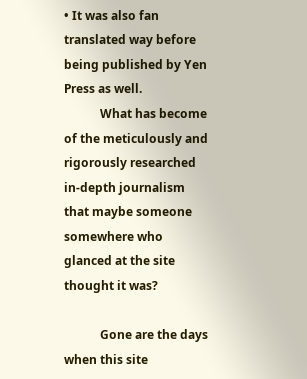• It was also fan translated way before being published by Yen Press as well.
            What has become of the meticulously and rigorously researched in-depth journalism that maybe someone somewhere who glanced at the site thought it was?

            Gone are the days when this site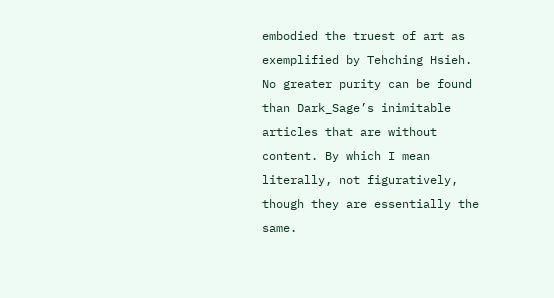embodied the truest of art as exemplified by Tehching Hsieh. No greater purity can be found than Dark_Sage’s inimitable articles that are without content. By which I mean literally, not figuratively, though they are essentially the same.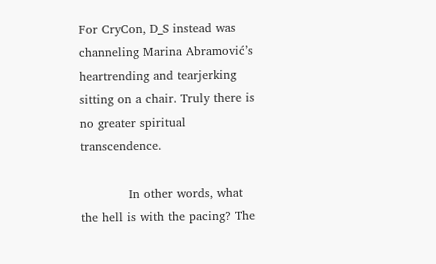For CryCon, D_S instead was channeling Marina Abramović’s heartrending and tearjerking sitting on a chair. Truly there is no greater spiritual transcendence.

            In other words, what the hell is with the pacing? The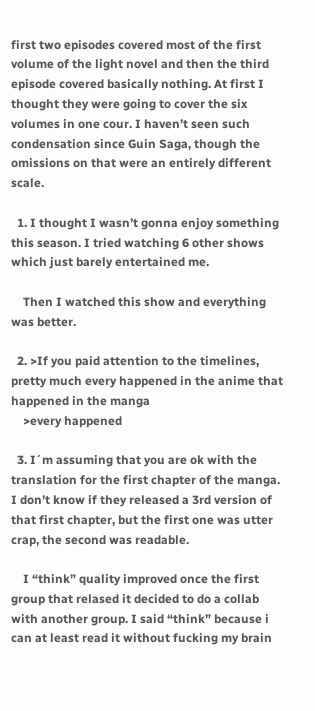first two episodes covered most of the first volume of the light novel and then the third episode covered basically nothing. At first I thought they were going to cover the six volumes in one cour. I haven’t seen such condensation since Guin Saga, though the omissions on that were an entirely different scale.

  1. I thought I wasn’t gonna enjoy something this season. I tried watching 6 other shows which just barely entertained me.

    Then I watched this show and everything was better.

  2. >If you paid attention to the timelines, pretty much every happened in the anime that happened in the manga
    >every happened

  3. I´m assuming that you are ok with the translation for the first chapter of the manga. I don’t know if they released a 3rd version of that first chapter, but the first one was utter crap, the second was readable.

    I “think” quality improved once the first group that relased it decided to do a collab with another group. I said “think” because i can at least read it without fucking my brain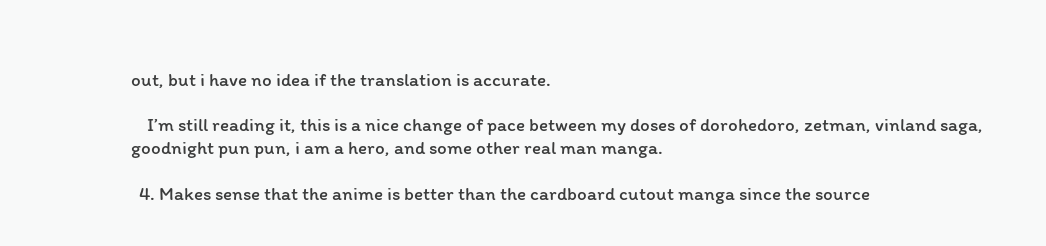out, but i have no idea if the translation is accurate.

    I’m still reading it, this is a nice change of pace between my doses of dorohedoro, zetman, vinland saga, goodnight pun pun, i am a hero, and some other real man manga.

  4. Makes sense that the anime is better than the cardboard cutout manga since the source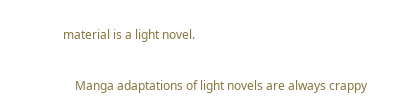material is a light novel.

    Manga adaptations of light novels are always crappy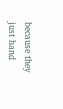because they just hand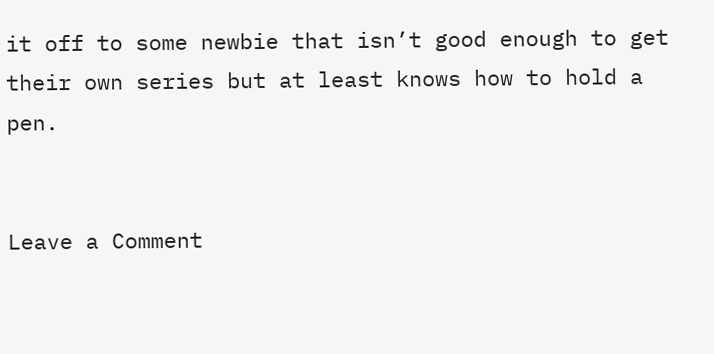it off to some newbie that isn’t good enough to get their own series but at least knows how to hold a pen.


Leave a Comment